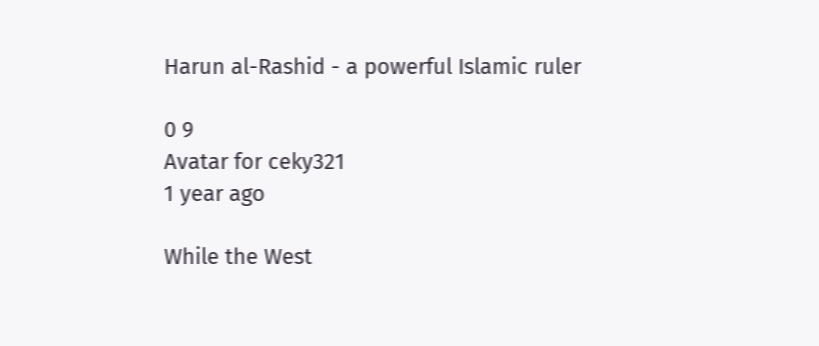Harun al-Rashid - a powerful Islamic ruler

0 9
Avatar for ceky321
1 year ago

While the West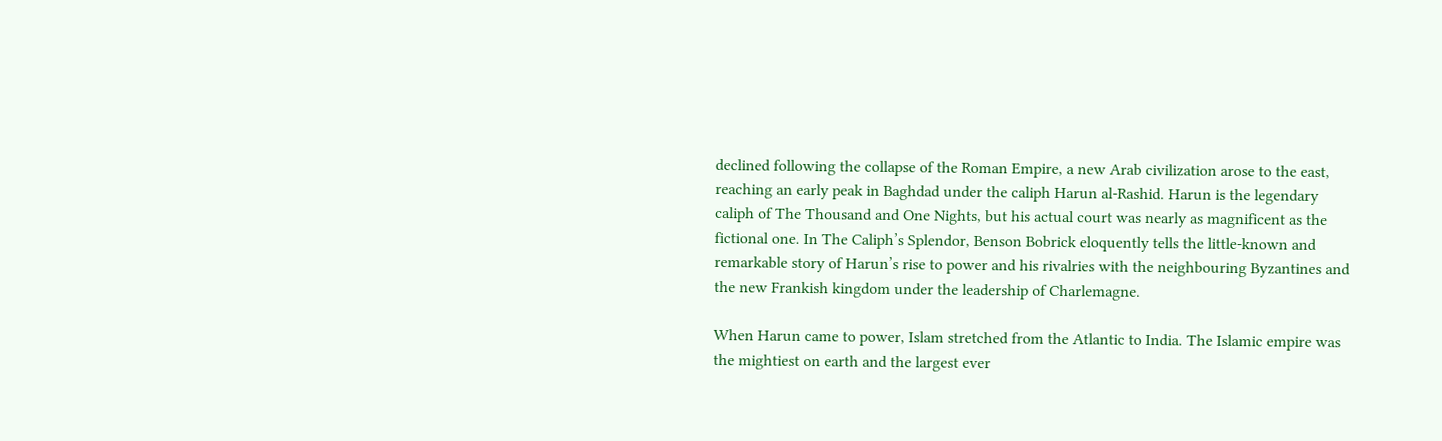declined following the collapse of the Roman Empire, a new Arab civilization arose to the east, reaching an early peak in Baghdad under the caliph Harun al-Rashid. Harun is the legendary caliph of The Thousand and One Nights, but his actual court was nearly as magnificent as the fictional one. In The Caliph’s Splendor, Benson Bobrick eloquently tells the little-known and remarkable story of Harun’s rise to power and his rivalries with the neighbouring Byzantines and the new Frankish kingdom under the leadership of Charlemagne.

When Harun came to power, Islam stretched from the Atlantic to India. The Islamic empire was the mightiest on earth and the largest ever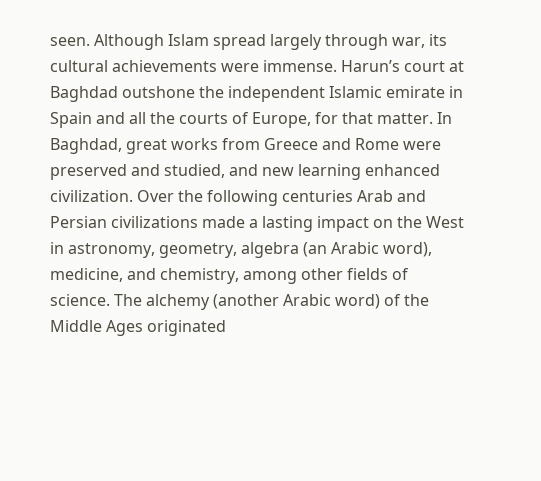seen. Although Islam spread largely through war, its cultural achievements were immense. Harun’s court at Baghdad outshone the independent Islamic emirate in Spain and all the courts of Europe, for that matter. In Baghdad, great works from Greece and Rome were preserved and studied, and new learning enhanced civilization. Over the following centuries Arab and Persian civilizations made a lasting impact on the West in astronomy, geometry, algebra (an Arabic word), medicine, and chemistry, among other fields of science. The alchemy (another Arabic word) of the Middle Ages originated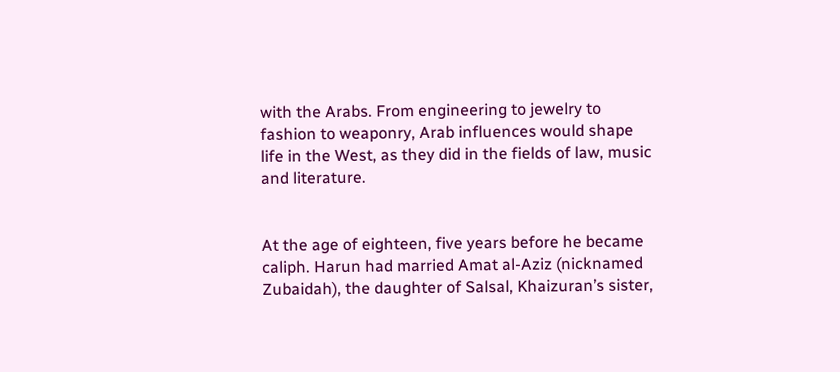with the Arabs. From engineering to jewelry to fashion to weaponry, Arab influences would shape life in the West, as they did in the fields of law, music and literature.


At the age of eighteen, five years before he became caliph. Harun had married Amat al-Aziz (nicknamed Zubaidah), the daughter of Salsal, Khaizuran’s sister,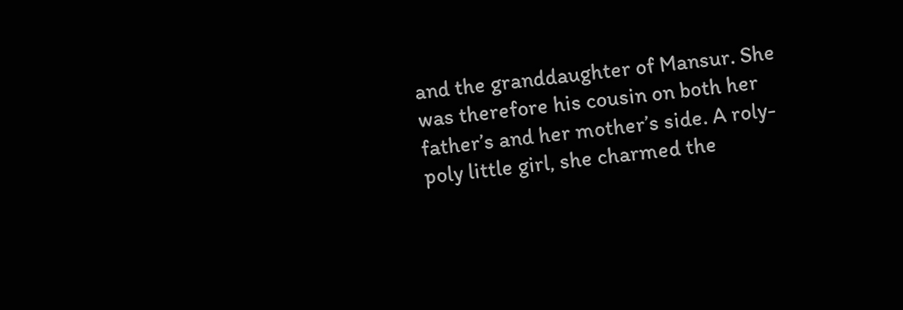and the granddaughter of Mansur. She was therefore his cousin on both her father’s and her mother’s side. A roly-poly little girl, she charmed the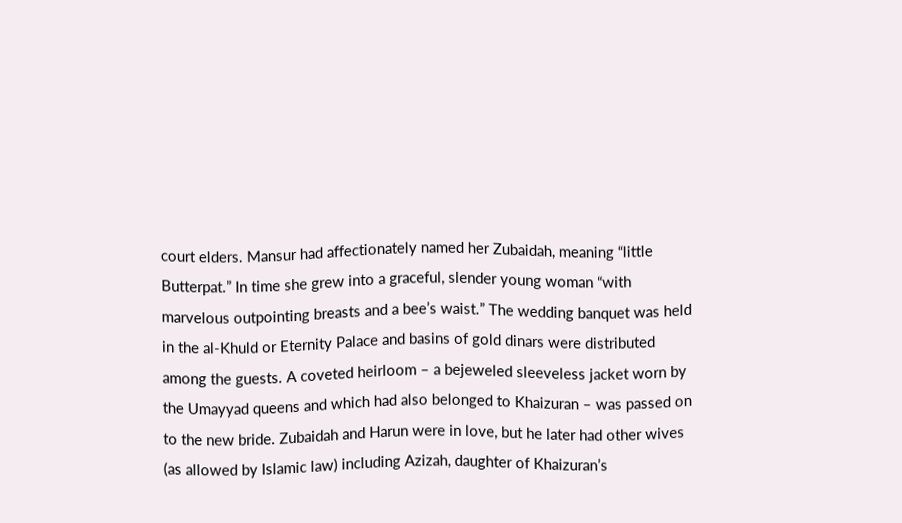court elders. Mansur had affectionately named her Zubaidah, meaning “little Butterpat.” In time she grew into a graceful, slender young woman “with marvelous outpointing breasts and a bee’s waist.” The wedding banquet was held in the al-Khuld or Eternity Palace and basins of gold dinars were distributed among the guests. A coveted heirloom – a bejeweled sleeveless jacket worn by the Umayyad queens and which had also belonged to Khaizuran – was passed on to the new bride. Zubaidah and Harun were in love, but he later had other wives (as allowed by Islamic law) including Azizah, daughter of Khaizuran’s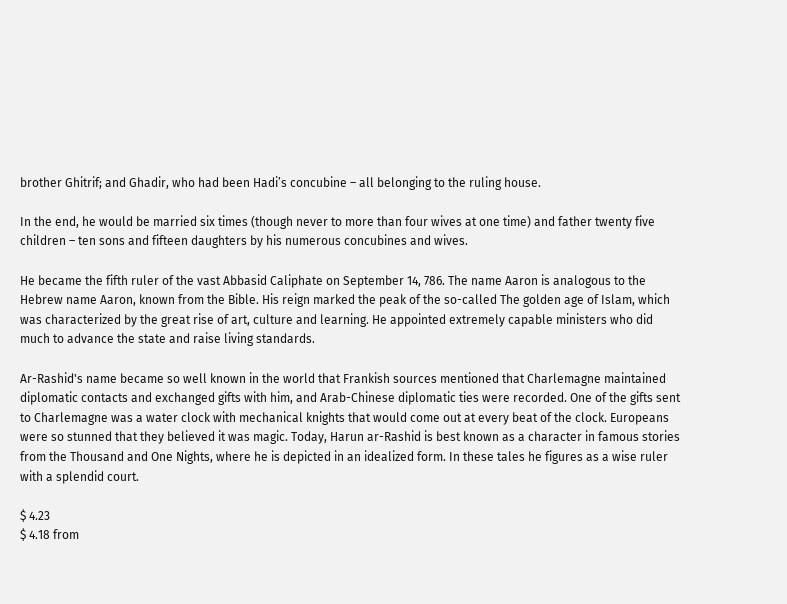brother Ghitrif; and Ghadir, who had been Hadi’s concubine – all belonging to the ruling house.

In the end, he would be married six times (though never to more than four wives at one time) and father twenty five children – ten sons and fifteen daughters by his numerous concubines and wives.

He became the fifth ruler of the vast Abbasid Caliphate on September 14, 786. The name Aaron is analogous to the Hebrew name Aaron, known from the Bible. His reign marked the peak of the so-called The golden age of Islam, which was characterized by the great rise of art, culture and learning. He appointed extremely capable ministers who did much to advance the state and raise living standards.

Ar-Rashid's name became so well known in the world that Frankish sources mentioned that Charlemagne maintained diplomatic contacts and exchanged gifts with him, and Arab-Chinese diplomatic ties were recorded. One of the gifts sent to Charlemagne was a water clock with mechanical knights that would come out at every beat of the clock. Europeans were so stunned that they believed it was magic. Today, Harun ar-Rashid is best known as a character in famous stories from the Thousand and One Nights, where he is depicted in an idealized form. In these tales he figures as a wise ruler with a splendid court.

$ 4.23
$ 4.18 from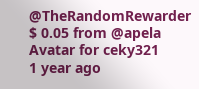@TheRandomRewarder
$ 0.05 from @apela
Avatar for ceky321
1 year ago